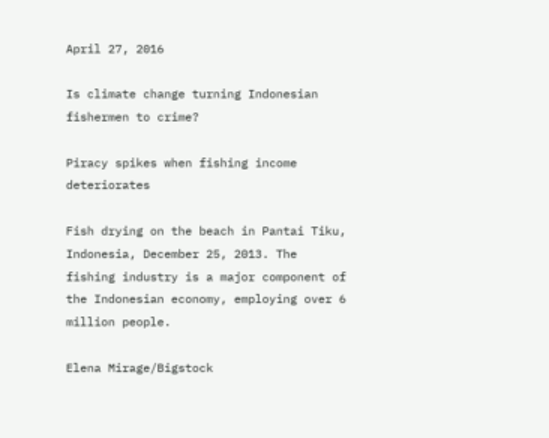April 27, 2016

Is climate change turning Indonesian fishermen to crime?

Piracy spikes when fishing income deteriorates

Fish drying on the beach in Pantai Tiku, Indonesia, December 25, 2013. The fishing industry is a major component of the Indonesian economy, employing over 6 million people.

Elena Mirage/Bigstock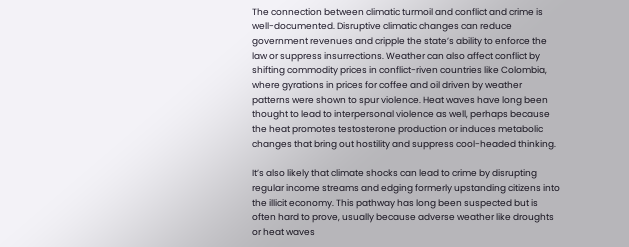The connection between climatic turmoil and conflict and crime is well-documented. Disruptive climatic changes can reduce government revenues and cripple the state’s ability to enforce the law or suppress insurrections. Weather can also affect conflict by shifting commodity prices in conflict-riven countries like Colombia, where gyrations in prices for coffee and oil driven by weather patterns were shown to spur violence. Heat waves have long been thought to lead to interpersonal violence as well, perhaps because the heat promotes testosterone production or induces metabolic changes that bring out hostility and suppress cool-headed thinking.

It’s also likely that climate shocks can lead to crime by disrupting regular income streams and edging formerly upstanding citizens into the illicit economy. This pathway has long been suspected but is often hard to prove, usually because adverse weather like droughts or heat waves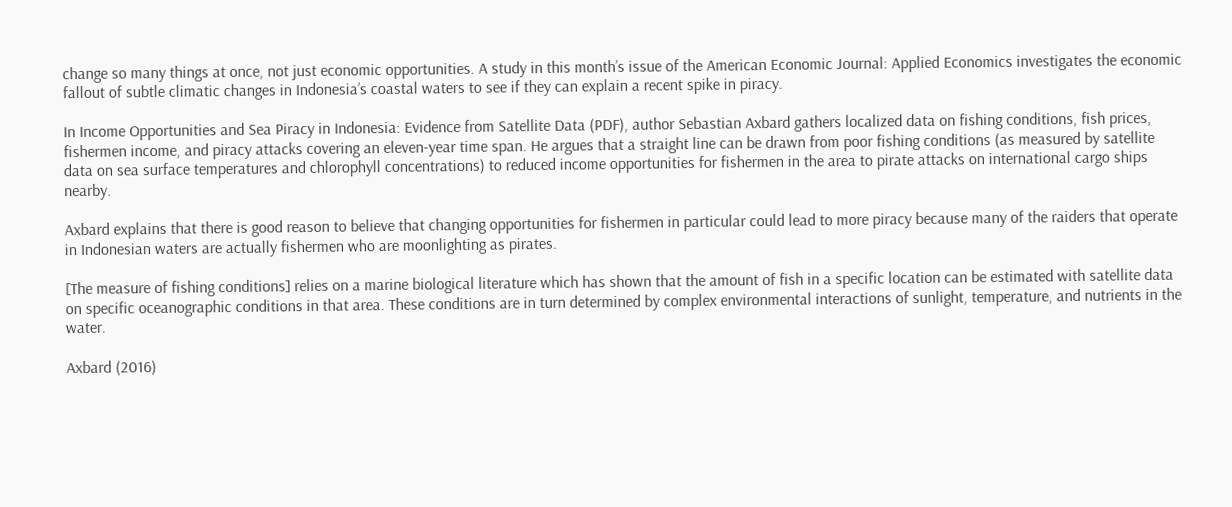change so many things at once, not just economic opportunities. A study in this month’s issue of the American Economic Journal: Applied Economics investigates the economic fallout of subtle climatic changes in Indonesia’s coastal waters to see if they can explain a recent spike in piracy.

In Income Opportunities and Sea Piracy in Indonesia: Evidence from Satellite Data (PDF), author Sebastian Axbard gathers localized data on fishing conditions, fish prices, fishermen income, and piracy attacks covering an eleven-year time span. He argues that a straight line can be drawn from poor fishing conditions (as measured by satellite data on sea surface temperatures and chlorophyll concentrations) to reduced income opportunities for fishermen in the area to pirate attacks on international cargo ships nearby.

Axbard explains that there is good reason to believe that changing opportunities for fishermen in particular could lead to more piracy because many of the raiders that operate in Indonesian waters are actually fishermen who are moonlighting as pirates.

[The measure of fishing conditions] relies on a marine biological literature which has shown that the amount of fish in a specific location can be estimated with satellite data on specific oceanographic conditions in that area. These conditions are in turn determined by complex environmental interactions of sunlight, temperature, and nutrients in the water.

Axbard (2016)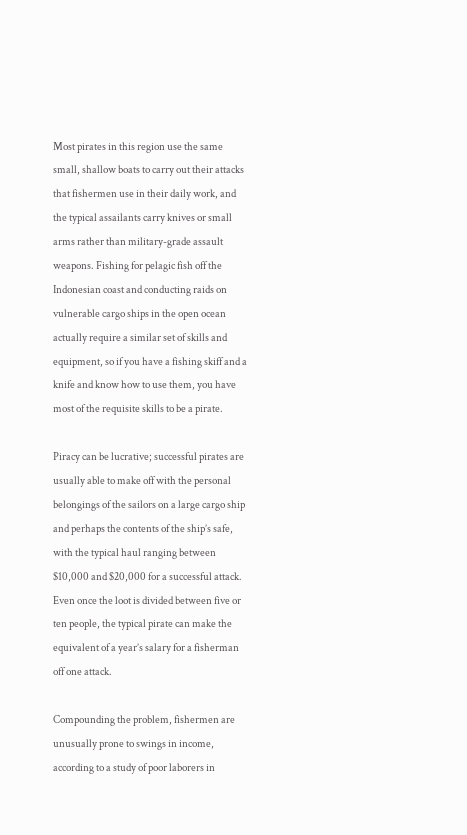Most pirates in this region use the same small, shallow boats to carry out their attacks that fishermen use in their daily work, and the typical assailants carry knives or small arms rather than military-grade assault weapons. Fishing for pelagic fish off the Indonesian coast and conducting raids on vulnerable cargo ships in the open ocean actually require a similar set of skills and equipment, so if you have a fishing skiff and a knife and know how to use them, you have most of the requisite skills to be a pirate.

Piracy can be lucrative; successful pirates are usually able to make off with the personal belongings of the sailors on a large cargo ship and perhaps the contents of the ship’s safe, with the typical haul ranging between $10,000 and $20,000 for a successful attack. Even once the loot is divided between five or ten people, the typical pirate can make the equivalent of a year’s salary for a fisherman off one attack.

Compounding the problem, fishermen are unusually prone to swings in income, according to a study of poor laborers in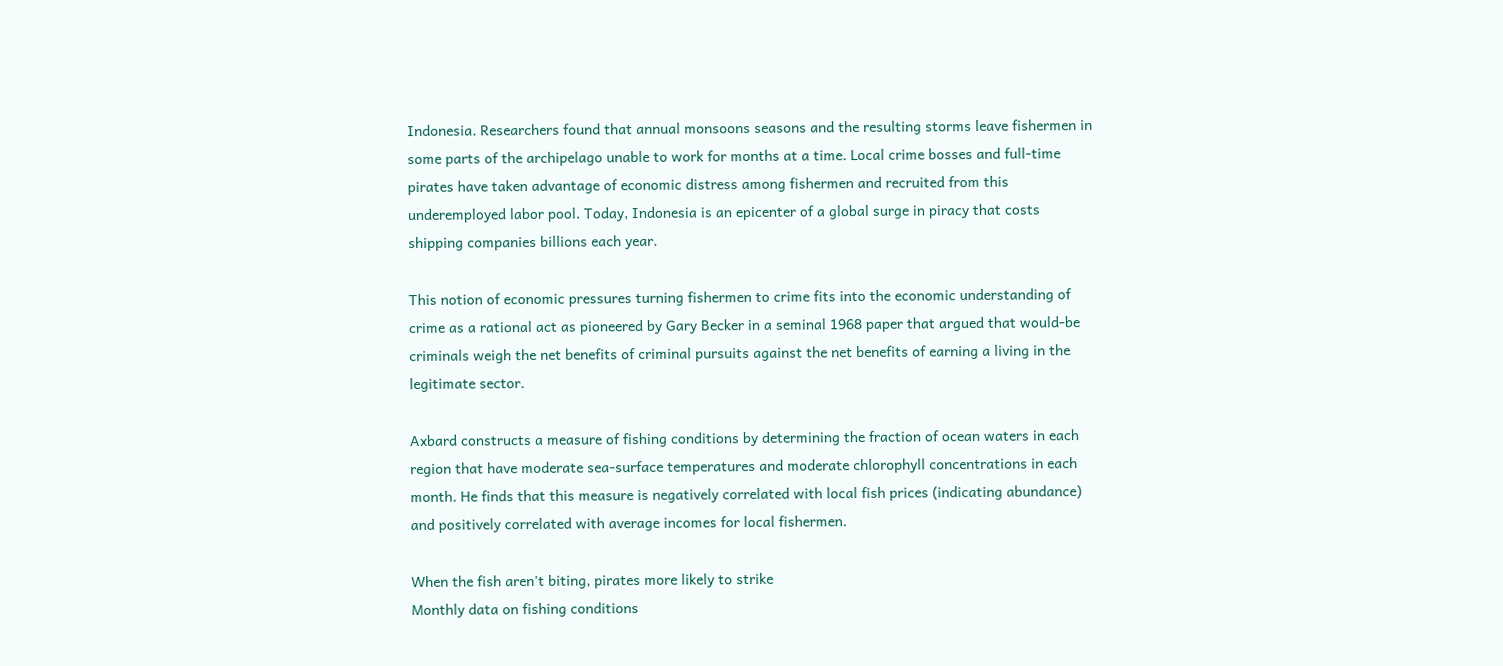Indonesia. Researchers found that annual monsoons seasons and the resulting storms leave fishermen in some parts of the archipelago unable to work for months at a time. Local crime bosses and full-time pirates have taken advantage of economic distress among fishermen and recruited from this underemployed labor pool. Today, Indonesia is an epicenter of a global surge in piracy that costs shipping companies billions each year.

This notion of economic pressures turning fishermen to crime fits into the economic understanding of crime as a rational act as pioneered by Gary Becker in a seminal 1968 paper that argued that would-be criminals weigh the net benefits of criminal pursuits against the net benefits of earning a living in the legitimate sector.

Axbard constructs a measure of fishing conditions by determining the fraction of ocean waters in each region that have moderate sea-surface temperatures and moderate chlorophyll concentrations in each month. He finds that this measure is negatively correlated with local fish prices (indicating abundance) and positively correlated with average incomes for local fishermen.

When the fish aren't biting, pirates more likely to strike
Monthly data on fishing conditions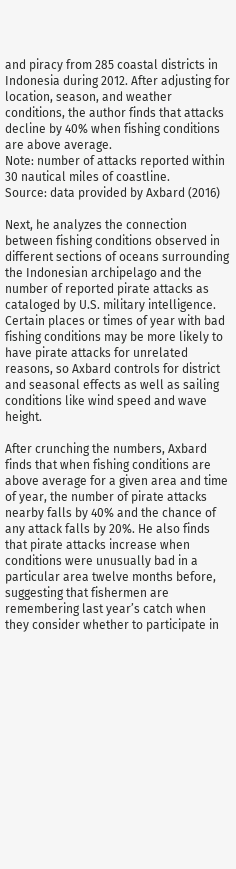and piracy from 285 coastal districts in Indonesia during 2012. After adjusting for location, season, and weather conditions, the author finds that attacks decline by 40% when fishing conditions are above average.
Note: number of attacks reported within 30 nautical miles of coastline.
Source: data provided by Axbard (2016)

Next, he analyzes the connection between fishing conditions observed in different sections of oceans surrounding the Indonesian archipelago and the number of reported pirate attacks as cataloged by U.S. military intelligence. Certain places or times of year with bad fishing conditions may be more likely to have pirate attacks for unrelated reasons, so Axbard controls for district and seasonal effects as well as sailing conditions like wind speed and wave height.

After crunching the numbers, Axbard finds that when fishing conditions are above average for a given area and time of year, the number of pirate attacks nearby falls by 40% and the chance of any attack falls by 20%. He also finds that pirate attacks increase when conditions were unusually bad in a particular area twelve months before, suggesting that fishermen are remembering last year’s catch when they consider whether to participate in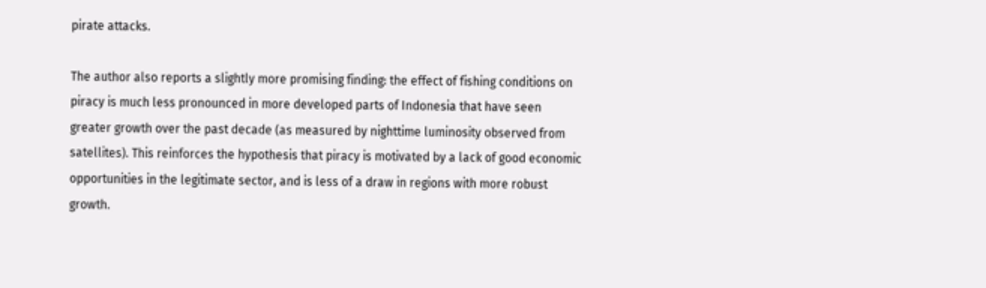pirate attacks.

The author also reports a slightly more promising finding: the effect of fishing conditions on piracy is much less pronounced in more developed parts of Indonesia that have seen greater growth over the past decade (as measured by nighttime luminosity observed from satellites). This reinforces the hypothesis that piracy is motivated by a lack of good economic opportunities in the legitimate sector, and is less of a draw in regions with more robust growth.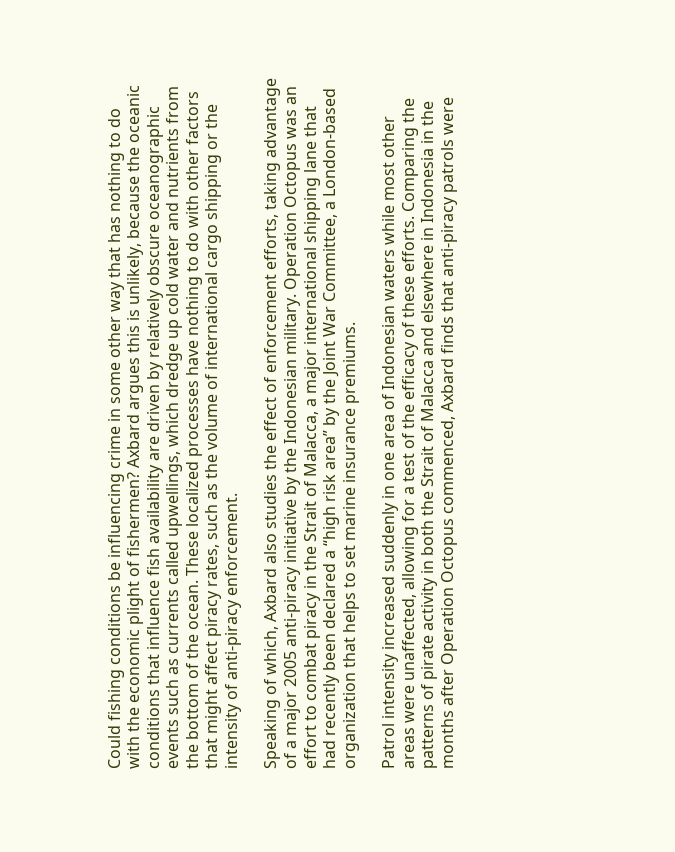Could fishing conditions be influencing crime in some other way that has nothing to do with the economic plight of fishermen? Axbard argues this is unlikely, because the oceanic conditions that influence fish availability are driven by relatively obscure oceanographic events such as currents called upwellings, which dredge up cold water and nutrients from the bottom of the ocean. These localized processes have nothing to do with other factors that might affect piracy rates, such as the volume of international cargo shipping or the intensity of anti-piracy enforcement.

Speaking of which, Axbard also studies the effect of enforcement efforts, taking advantage of a major 2005 anti-piracy initiative by the Indonesian military. Operation Octopus was an effort to combat piracy in the Strait of Malacca, a major international shipping lane that had recently been declared a “high risk area” by the Joint War Committee, a London-based organization that helps to set marine insurance premiums.

Patrol intensity increased suddenly in one area of Indonesian waters while most other areas were unaffected, allowing for a test of the efficacy of these efforts. Comparing the patterns of pirate activity in both the Strait of Malacca and elsewhere in Indonesia in the months after Operation Octopus commenced, Axbard finds that anti-piracy patrols were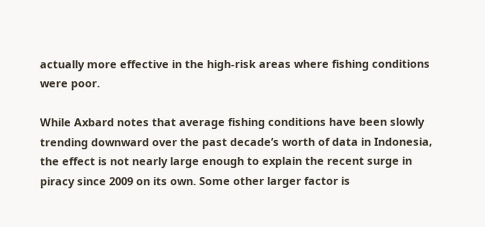actually more effective in the high-risk areas where fishing conditions were poor.

While Axbard notes that average fishing conditions have been slowly trending downward over the past decade’s worth of data in Indonesia, the effect is not nearly large enough to explain the recent surge in piracy since 2009 on its own. Some other larger factor is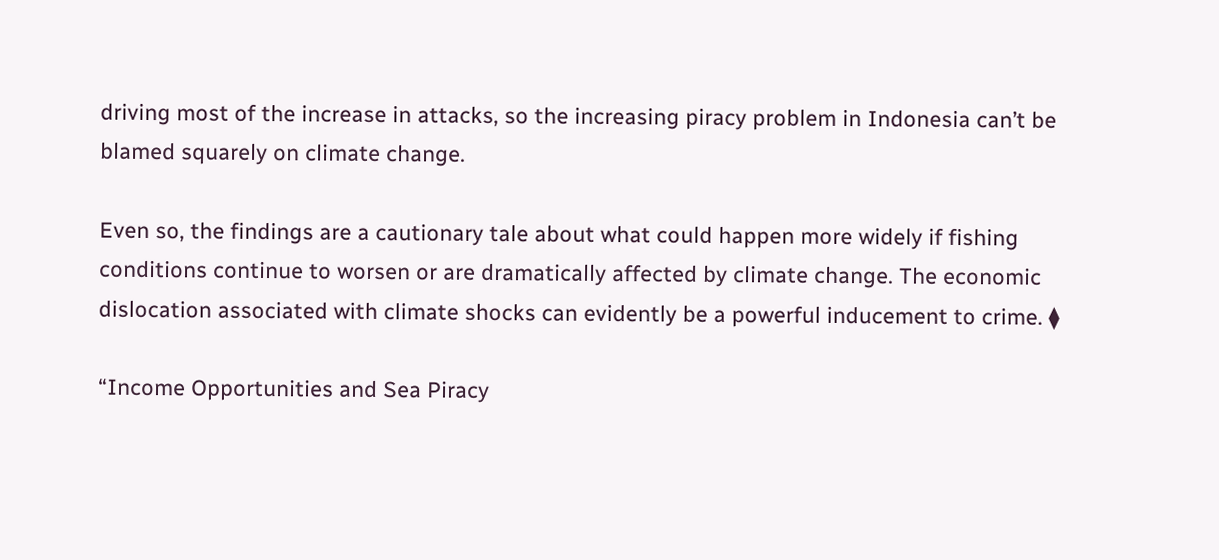driving most of the increase in attacks, so the increasing piracy problem in Indonesia can’t be blamed squarely on climate change.

Even so, the findings are a cautionary tale about what could happen more widely if fishing conditions continue to worsen or are dramatically affected by climate change. The economic dislocation associated with climate shocks can evidently be a powerful inducement to crime. ⧫

“Income Opportunities and Sea Piracy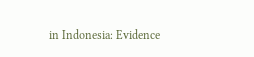in Indonesia: Evidence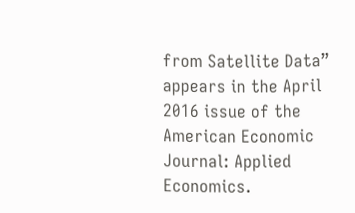from Satellite Data” appears in the April 2016 issue of the American Economic Journal: Applied Economics.